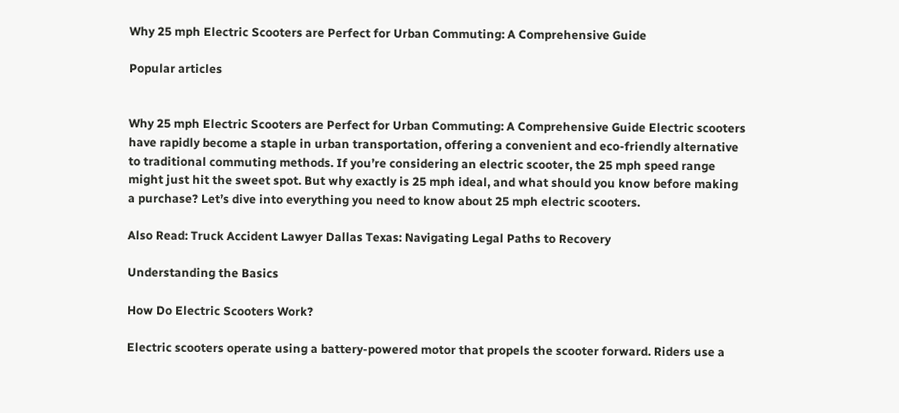Why 25 mph Electric Scooters are Perfect for Urban Commuting: A Comprehensive Guide

Popular articles


Why 25 mph Electric Scooters are Perfect for Urban Commuting: A Comprehensive Guide Electric scooters have rapidly become a staple in urban transportation, offering a convenient and eco-friendly alternative to traditional commuting methods. If you’re considering an electric scooter, the 25 mph speed range might just hit the sweet spot. But why exactly is 25 mph ideal, and what should you know before making a purchase? Let’s dive into everything you need to know about 25 mph electric scooters.

Also Read: Truck Accident Lawyer Dallas Texas: Navigating Legal Paths to Recovery

Understanding the Basics

How Do Electric Scooters Work?

Electric scooters operate using a battery-powered motor that propels the scooter forward. Riders use a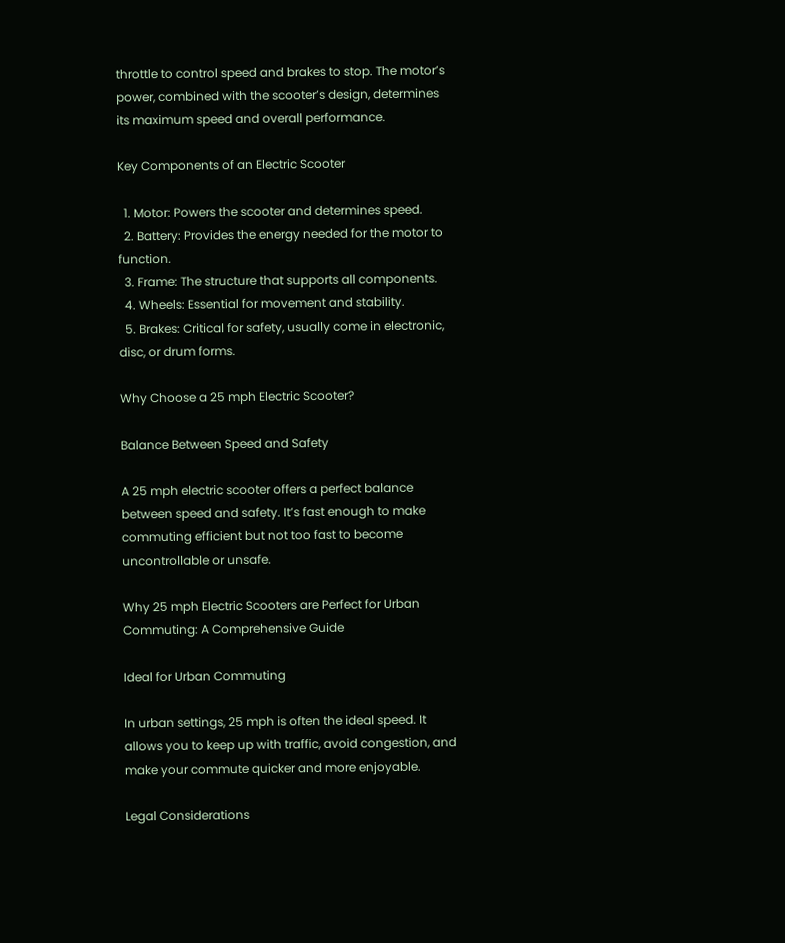throttle to control speed and brakes to stop. The motor’s power, combined with the scooter’s design, determines its maximum speed and overall performance.

Key Components of an Electric Scooter

  1. Motor: Powers the scooter and determines speed.
  2. Battery: Provides the energy needed for the motor to function.
  3. Frame: The structure that supports all components.
  4. Wheels: Essential for movement and stability.
  5. Brakes: Critical for safety, usually come in electronic, disc, or drum forms.

Why Choose a 25 mph Electric Scooter?

Balance Between Speed and Safety

A 25 mph electric scooter offers a perfect balance between speed and safety. It’s fast enough to make commuting efficient but not too fast to become uncontrollable or unsafe.

Why 25 mph Electric Scooters are Perfect for Urban Commuting: A Comprehensive Guide

Ideal for Urban Commuting

In urban settings, 25 mph is often the ideal speed. It allows you to keep up with traffic, avoid congestion, and make your commute quicker and more enjoyable.

Legal Considerations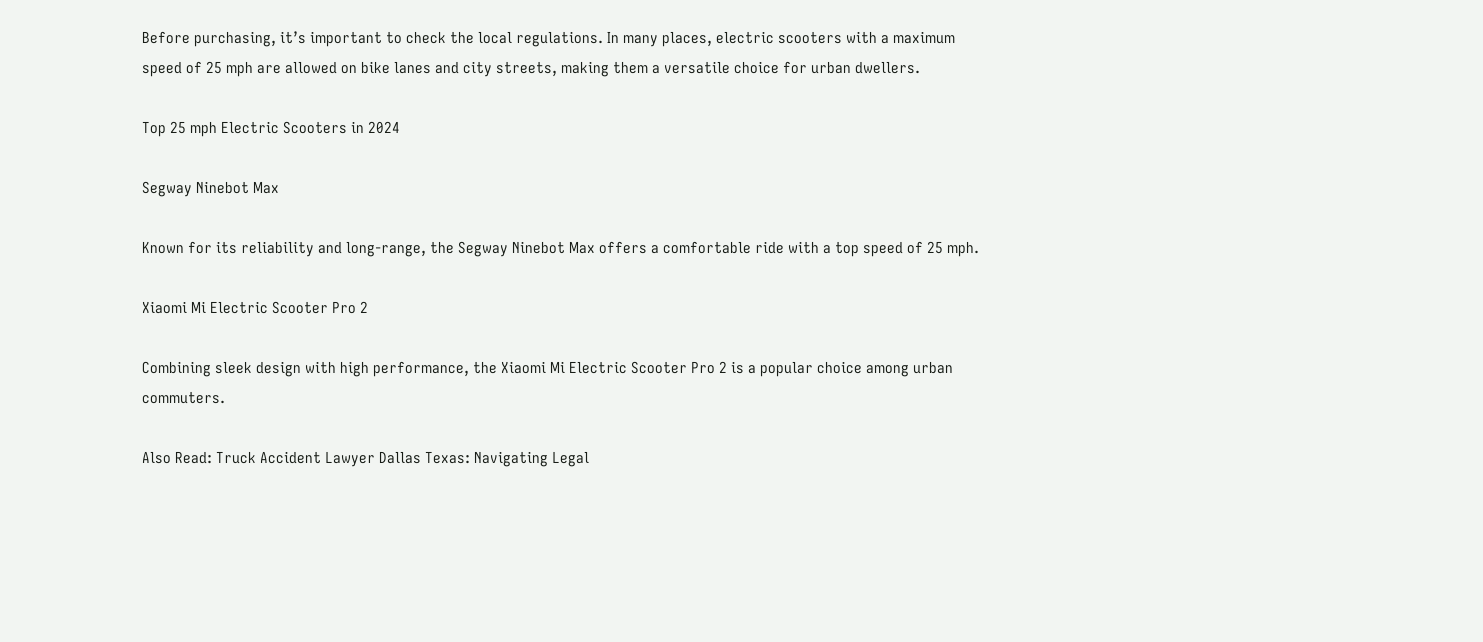Before purchasing, it’s important to check the local regulations. In many places, electric scooters with a maximum speed of 25 mph are allowed on bike lanes and city streets, making them a versatile choice for urban dwellers.

Top 25 mph Electric Scooters in 2024

Segway Ninebot Max

Known for its reliability and long-range, the Segway Ninebot Max offers a comfortable ride with a top speed of 25 mph.

Xiaomi Mi Electric Scooter Pro 2

Combining sleek design with high performance, the Xiaomi Mi Electric Scooter Pro 2 is a popular choice among urban commuters.

Also Read: Truck Accident Lawyer Dallas Texas: Navigating Legal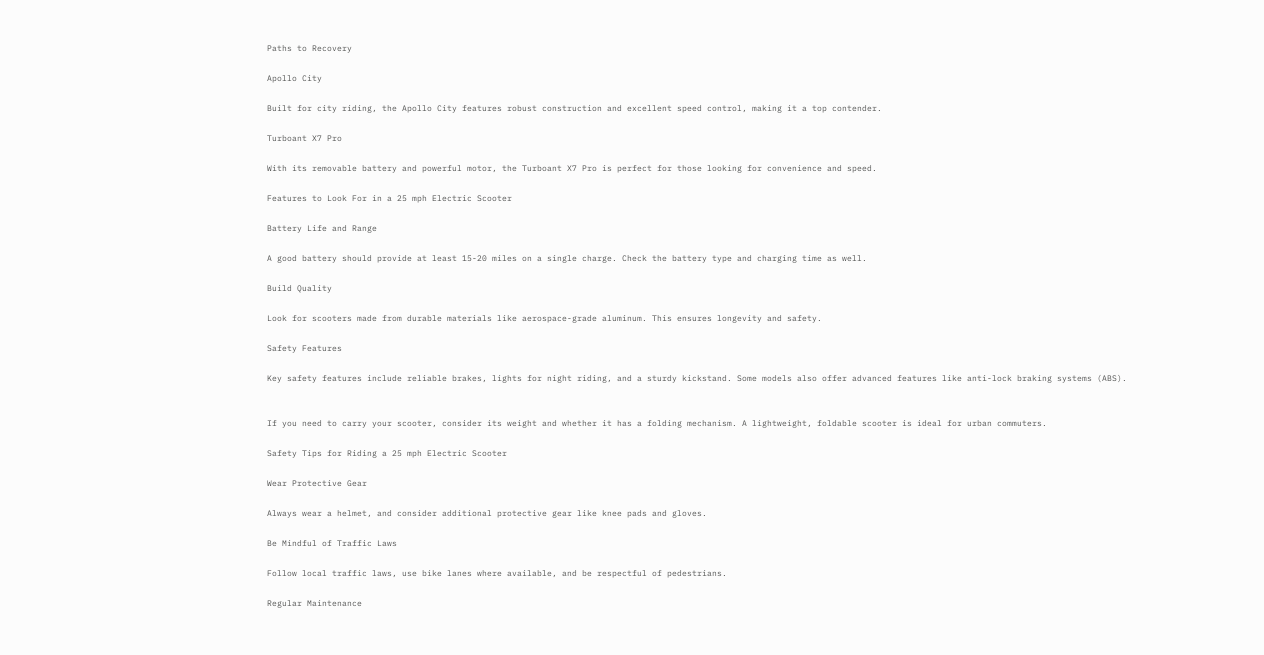Paths to Recovery

Apollo City

Built for city riding, the Apollo City features robust construction and excellent speed control, making it a top contender.

Turboant X7 Pro

With its removable battery and powerful motor, the Turboant X7 Pro is perfect for those looking for convenience and speed.

Features to Look For in a 25 mph Electric Scooter

Battery Life and Range

A good battery should provide at least 15-20 miles on a single charge. Check the battery type and charging time as well.

Build Quality

Look for scooters made from durable materials like aerospace-grade aluminum. This ensures longevity and safety.

Safety Features

Key safety features include reliable brakes, lights for night riding, and a sturdy kickstand. Some models also offer advanced features like anti-lock braking systems (ABS).


If you need to carry your scooter, consider its weight and whether it has a folding mechanism. A lightweight, foldable scooter is ideal for urban commuters.

Safety Tips for Riding a 25 mph Electric Scooter

Wear Protective Gear

Always wear a helmet, and consider additional protective gear like knee pads and gloves.

Be Mindful of Traffic Laws

Follow local traffic laws, use bike lanes where available, and be respectful of pedestrians.

Regular Maintenance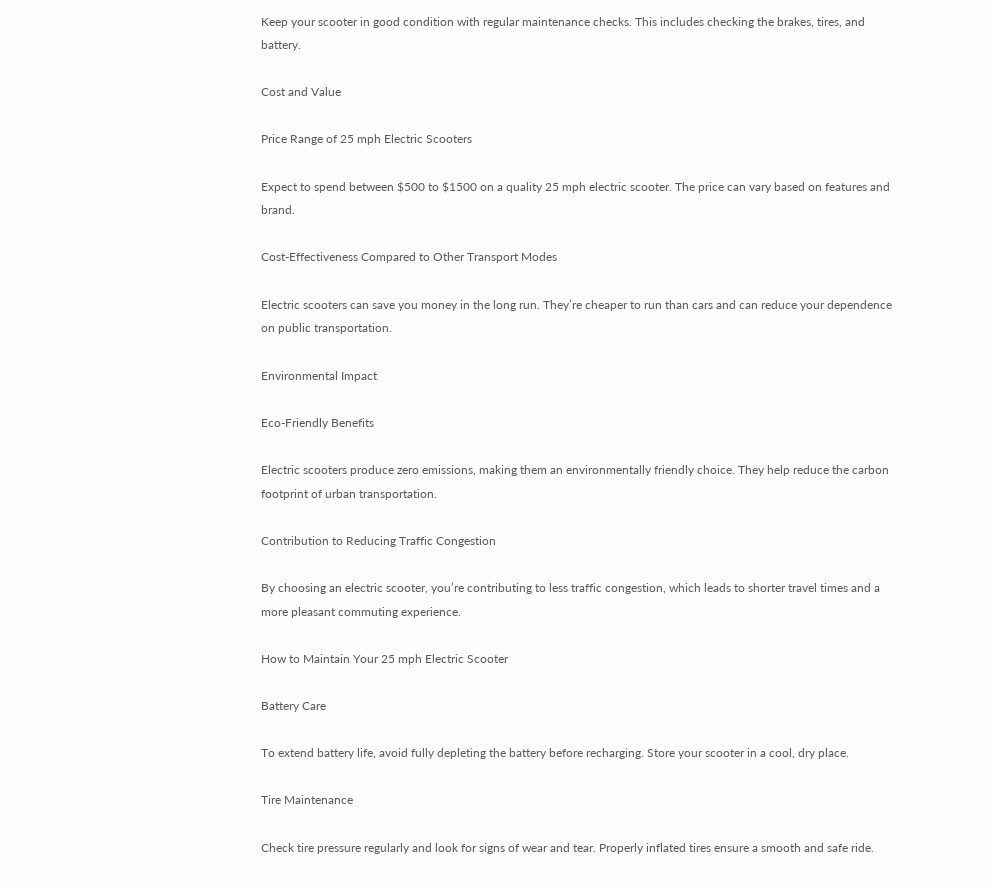Keep your scooter in good condition with regular maintenance checks. This includes checking the brakes, tires, and battery.

Cost and Value

Price Range of 25 mph Electric Scooters

Expect to spend between $500 to $1500 on a quality 25 mph electric scooter. The price can vary based on features and brand.

Cost-Effectiveness Compared to Other Transport Modes

Electric scooters can save you money in the long run. They’re cheaper to run than cars and can reduce your dependence on public transportation.

Environmental Impact

Eco-Friendly Benefits

Electric scooters produce zero emissions, making them an environmentally friendly choice. They help reduce the carbon footprint of urban transportation.

Contribution to Reducing Traffic Congestion

By choosing an electric scooter, you’re contributing to less traffic congestion, which leads to shorter travel times and a more pleasant commuting experience.

How to Maintain Your 25 mph Electric Scooter

Battery Care

To extend battery life, avoid fully depleting the battery before recharging. Store your scooter in a cool, dry place.

Tire Maintenance

Check tire pressure regularly and look for signs of wear and tear. Properly inflated tires ensure a smooth and safe ride.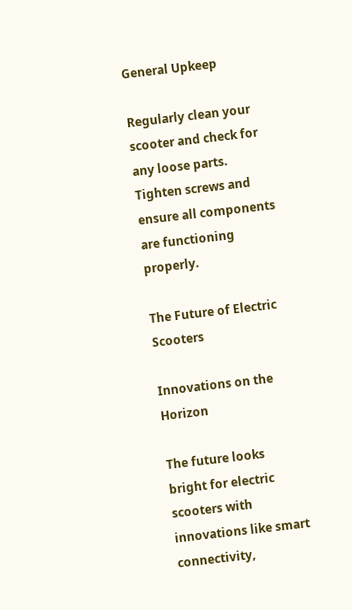General Upkeep

Regularly clean your scooter and check for any loose parts. Tighten screws and ensure all components are functioning properly.

The Future of Electric Scooters

Innovations on the Horizon

The future looks bright for electric scooters with innovations like smart connectivity,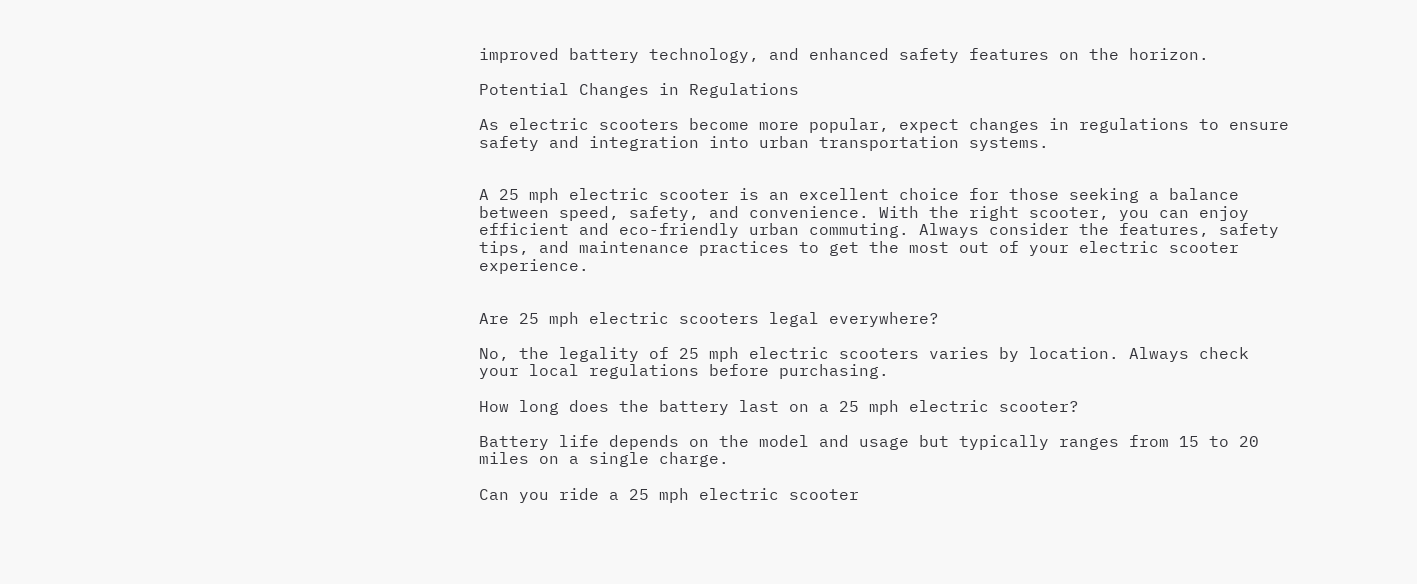improved battery technology, and enhanced safety features on the horizon.

Potential Changes in Regulations

As electric scooters become more popular, expect changes in regulations to ensure safety and integration into urban transportation systems.


A 25 mph electric scooter is an excellent choice for those seeking a balance between speed, safety, and convenience. With the right scooter, you can enjoy efficient and eco-friendly urban commuting. Always consider the features, safety tips, and maintenance practices to get the most out of your electric scooter experience.


Are 25 mph electric scooters legal everywhere?

No, the legality of 25 mph electric scooters varies by location. Always check your local regulations before purchasing.

How long does the battery last on a 25 mph electric scooter?

Battery life depends on the model and usage but typically ranges from 15 to 20 miles on a single charge.

Can you ride a 25 mph electric scooter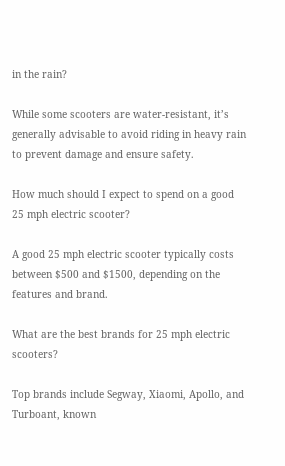in the rain?

While some scooters are water-resistant, it’s generally advisable to avoid riding in heavy rain to prevent damage and ensure safety.

How much should I expect to spend on a good 25 mph electric scooter?

A good 25 mph electric scooter typically costs between $500 and $1500, depending on the features and brand.

What are the best brands for 25 mph electric scooters?

Top brands include Segway, Xiaomi, Apollo, and Turboant, known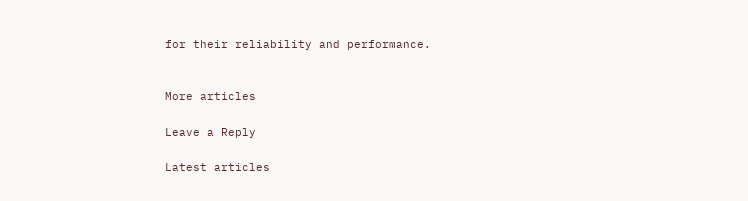for their reliability and performance.


More articles

Leave a Reply

Latest articles